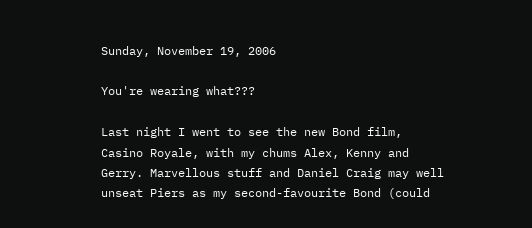Sunday, November 19, 2006

You're wearing what???

Last night I went to see the new Bond film, Casino Royale, with my chums Alex, Kenny and Gerry. Marvellous stuff and Daniel Craig may well unseat Piers as my second-favourite Bond (could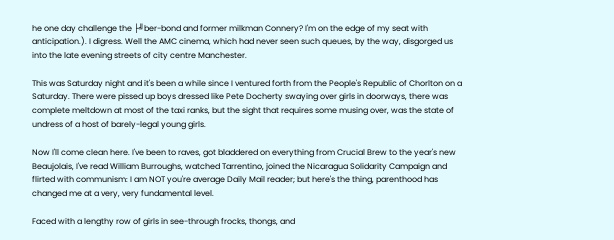he one day challenge the ├╝ber-bond and former milkman Connery? I'm on the edge of my seat with anticipation.). I digress. Well the AMC cinema, which had never seen such queues, by the way, disgorged us into the late evening streets of city centre Manchester.

This was Saturday night and it's been a while since I ventured forth from the People's Republic of Chorlton on a Saturday. There were pissed up boys dressed like Pete Docherty swaying over girls in doorways, there was complete meltdown at most of the taxi ranks, but the sight that requires some musing over, was the state of undress of a host of barely-legal young girls.

Now I'll come clean here. I've been to raves, got bladdered on everything from Crucial Brew to the year's new Beaujolais, I've read William Burroughs, watched Tarrentino, joined the Nicaragua Solidarity Campaign and flirted with communism: I am NOT you're average Daily Mail reader; but here's the thing, parenthood has changed me at a very, very fundamental level.

Faced with a lengthy row of girls in see-through frocks, thongs, and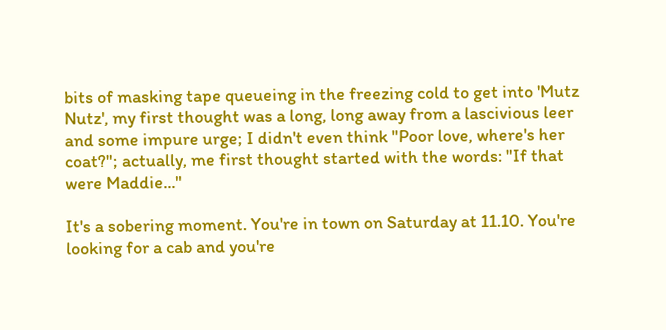bits of masking tape queueing in the freezing cold to get into 'Mutz Nutz', my first thought was a long, long away from a lascivious leer and some impure urge; I didn't even think "Poor love, where's her coat?"; actually, me first thought started with the words: "If that were Maddie..."

It's a sobering moment. You're in town on Saturday at 11.10. You're looking for a cab and you're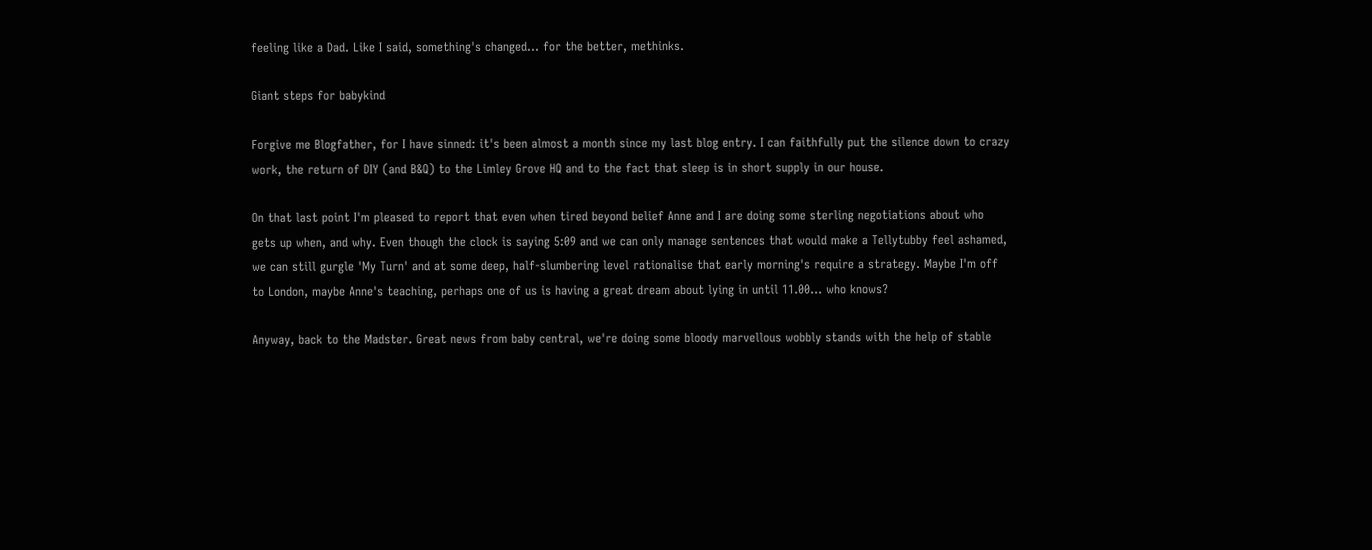feeling like a Dad. Like I said, something's changed... for the better, methinks.

Giant steps for babykind

Forgive me Blogfather, for I have sinned: it's been almost a month since my last blog entry. I can faithfully put the silence down to crazy work, the return of DIY (and B&Q) to the Limley Grove HQ and to the fact that sleep is in short supply in our house.

On that last point I'm pleased to report that even when tired beyond belief Anne and I are doing some sterling negotiations about who gets up when, and why. Even though the clock is saying 5:09 and we can only manage sentences that would make a Tellytubby feel ashamed, we can still gurgle 'My Turn' and at some deep, half-slumbering level rationalise that early morning's require a strategy. Maybe I'm off to London, maybe Anne's teaching, perhaps one of us is having a great dream about lying in until 11.00... who knows?

Anyway, back to the Madster. Great news from baby central, we're doing some bloody marvellous wobbly stands with the help of stable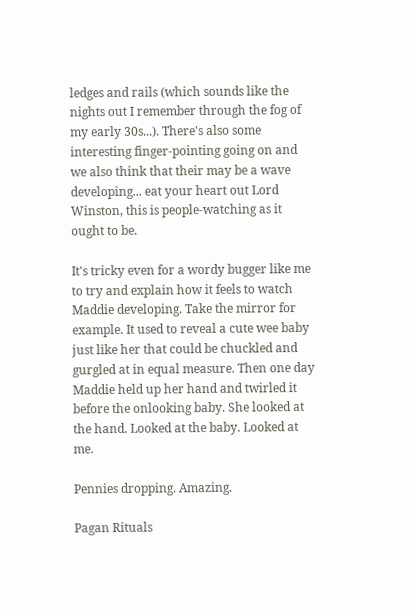ledges and rails (which sounds like the nights out I remember through the fog of my early 30s...). There's also some interesting finger-pointing going on and we also think that their may be a wave developing... eat your heart out Lord Winston, this is people-watching as it ought to be.

It's tricky even for a wordy bugger like me to try and explain how it feels to watch Maddie developing. Take the mirror for example. It used to reveal a cute wee baby just like her that could be chuckled and gurgled at in equal measure. Then one day Maddie held up her hand and twirled it before the onlooking baby. She looked at the hand. Looked at the baby. Looked at me.

Pennies dropping. Amazing.

Pagan Rituals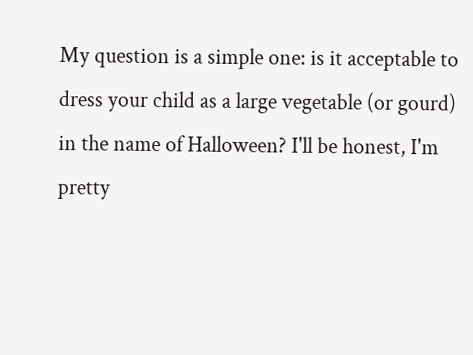My question is a simple one: is it acceptable to dress your child as a large vegetable (or gourd) in the name of Halloween? I'll be honest, I'm pretty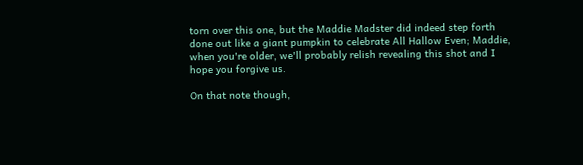torn over this one, but the Maddie Madster did indeed step forth done out like a giant pumpkin to celebrate All Hallow Even; Maddie, when you're older, we'll probably relish revealing this shot and I hope you forgive us.

On that note though,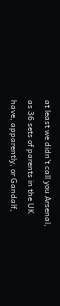at least we didn't call you Arsenal, as 36 sets of parents in the UK have, apparently, or Gandalf,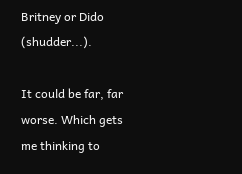Britney or Dido (shudder...).

It could be far, far worse. Which gets me thinking to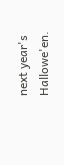next year's Hallowe'en.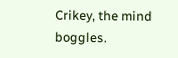Crikey, the mind boggles.